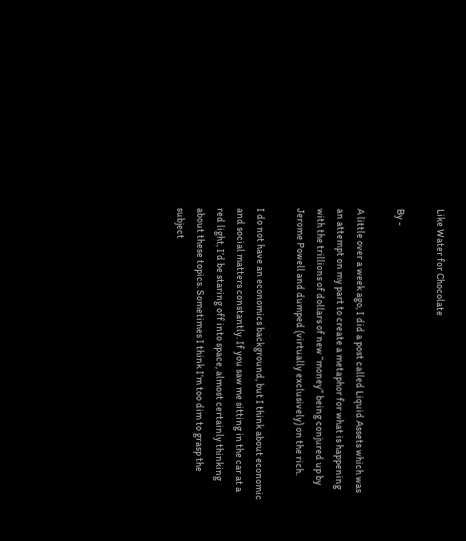Like Water for Chocolate

By -

A little over a week ago, I did a post called Liquid Assets which was an attempt on my part to create a metaphor for what is happening with the trillions of dollars of new “money” being conjured up by Jerome Powell and dumped (virtually exclusively) on the rich.

I do not have an economics background, but I think about economic and social matters constantly. If you saw me sitting in the car at a red light, I’d be staring off into space, almost certainly thinking about these topics. Sometimes I think I’m too dim to grasp the subject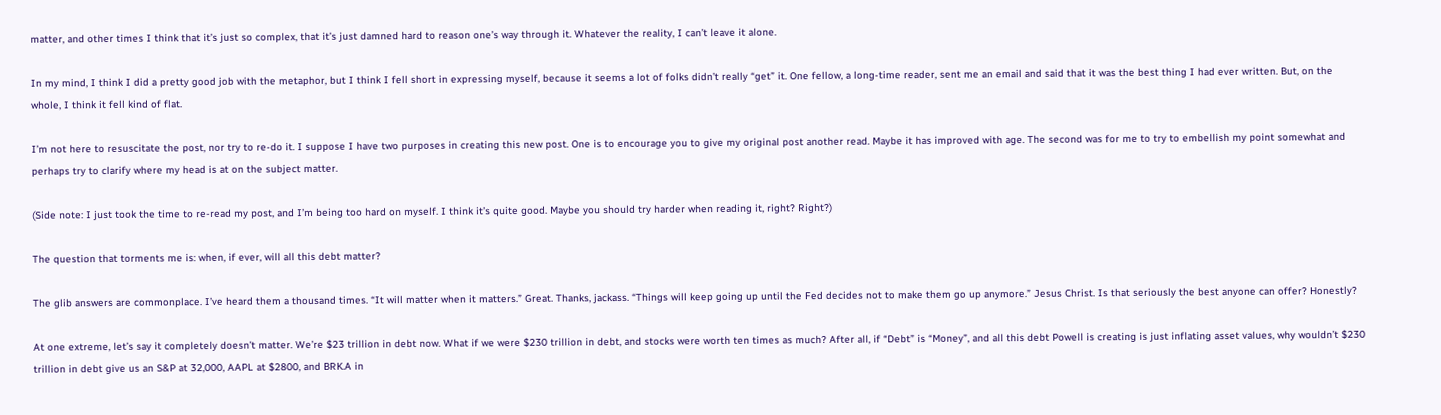matter, and other times I think that it’s just so complex, that it’s just damned hard to reason one’s way through it. Whatever the reality, I can’t leave it alone.

In my mind, I think I did a pretty good job with the metaphor, but I think I fell short in expressing myself, because it seems a lot of folks didn’t really “get” it. One fellow, a long-time reader, sent me an email and said that it was the best thing I had ever written. But, on the whole, I think it fell kind of flat.

I’m not here to resuscitate the post, nor try to re-do it. I suppose I have two purposes in creating this new post. One is to encourage you to give my original post another read. Maybe it has improved with age. The second was for me to try to embellish my point somewhat and perhaps try to clarify where my head is at on the subject matter.

(Side note: I just took the time to re-read my post, and I’m being too hard on myself. I think it’s quite good. Maybe you should try harder when reading it, right? Right?)

The question that torments me is: when, if ever, will all this debt matter?

The glib answers are commonplace. I’ve heard them a thousand times. “It will matter when it matters.” Great. Thanks, jackass. “Things will keep going up until the Fed decides not to make them go up anymore.” Jesus Christ. Is that seriously the best anyone can offer? Honestly?

At one extreme, let’s say it completely doesn’t matter. We’re $23 trillion in debt now. What if we were $230 trillion in debt, and stocks were worth ten times as much? After all, if “Debt” is “Money”, and all this debt Powell is creating is just inflating asset values, why wouldn’t $230 trillion in debt give us an S&P at 32,000, AAPL at $2800, and BRK.A in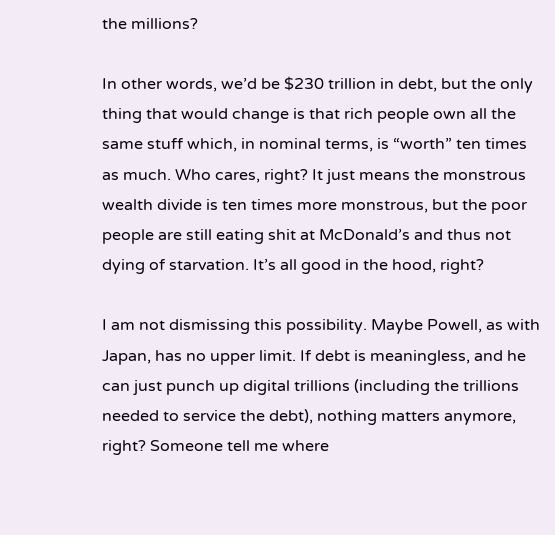the millions?

In other words, we’d be $230 trillion in debt, but the only thing that would change is that rich people own all the same stuff which, in nominal terms, is “worth” ten times as much. Who cares, right? It just means the monstrous wealth divide is ten times more monstrous, but the poor people are still eating shit at McDonald’s and thus not dying of starvation. It’s all good in the hood, right?

I am not dismissing this possibility. Maybe Powell, as with Japan, has no upper limit. If debt is meaningless, and he can just punch up digital trillions (including the trillions needed to service the debt), nothing matters anymore, right? Someone tell me where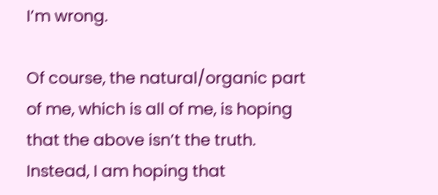I’m wrong.

Of course, the natural/organic part of me, which is all of me, is hoping that the above isn’t the truth. Instead, I am hoping that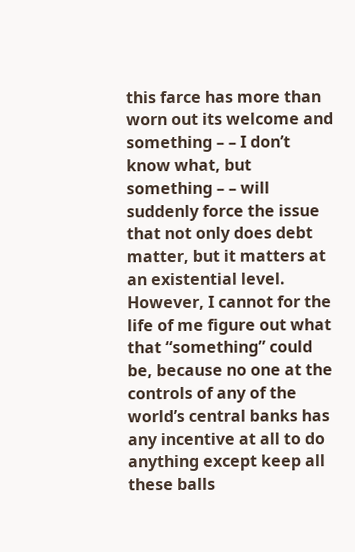this farce has more than worn out its welcome and something – – I don’t know what, but something – – will suddenly force the issue that not only does debt matter, but it matters at an existential level. However, I cannot for the life of me figure out what that “something” could be, because no one at the controls of any of the world’s central banks has any incentive at all to do anything except keep all these balls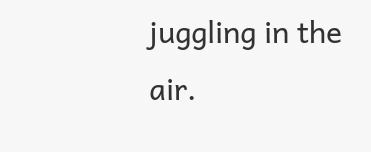juggling in the air.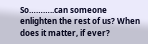So………..can someone enlighten the rest of us? When does it matter, if ever?